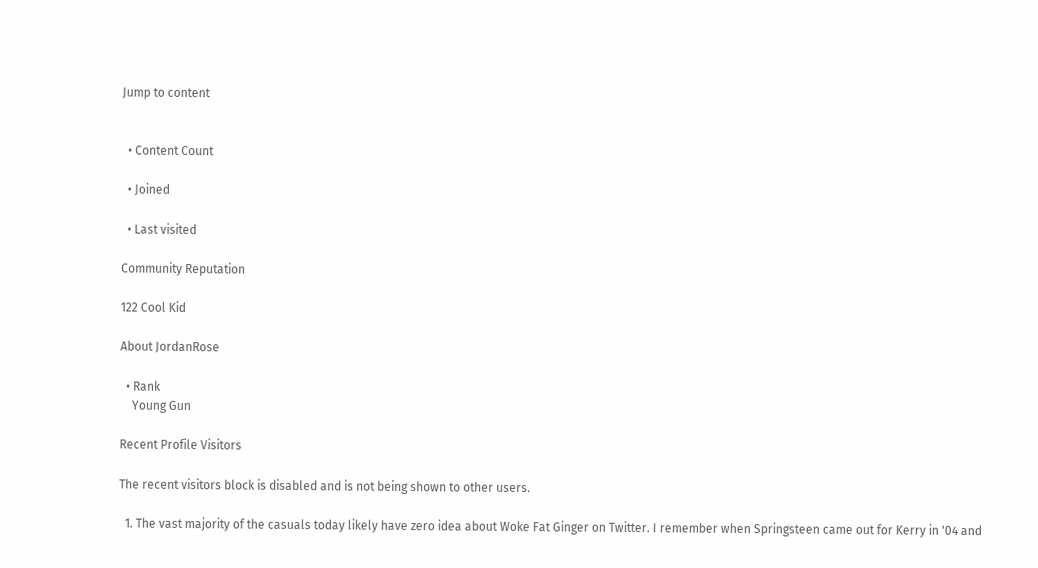Jump to content


  • Content Count

  • Joined

  • Last visited

Community Reputation

122 Cool Kid

About JordanRose

  • Rank
    Young Gun

Recent Profile Visitors

The recent visitors block is disabled and is not being shown to other users.

  1. The vast majority of the casuals today likely have zero idea about Woke Fat Ginger on Twitter. I remember when Springsteen came out for Kerry in '04 and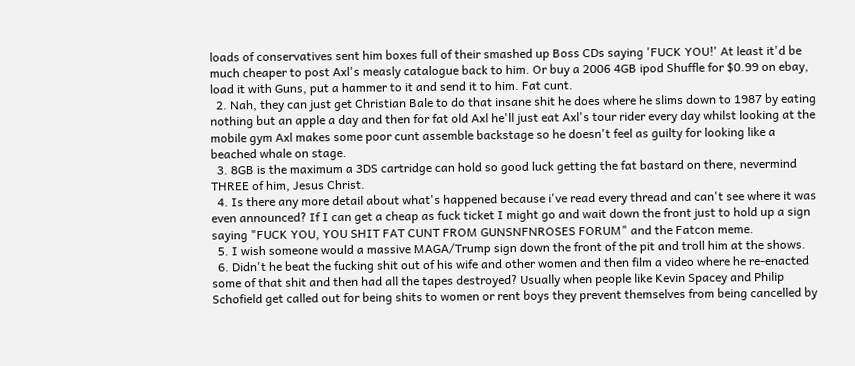loads of conservatives sent him boxes full of their smashed up Boss CDs saying 'FUCK YOU!' At least it'd be much cheaper to post Axl's measly catalogue back to him. Or buy a 2006 4GB ipod Shuffle for $0.99 on ebay, load it with Guns, put a hammer to it and send it to him. Fat cunt.
  2. Nah, they can just get Christian Bale to do that insane shit he does where he slims down to 1987 by eating nothing but an apple a day and then for fat old Axl he'll just eat Axl's tour rider every day whilst looking at the mobile gym Axl makes some poor cunt assemble backstage so he doesn't feel as guilty for looking like a beached whale on stage.
  3. 8GB is the maximum a 3DS cartridge can hold so good luck getting the fat bastard on there, nevermind THREE of him, Jesus Christ.
  4. Is there any more detail about what's happened because i've read every thread and can't see where it was even announced? If I can get a cheap as fuck ticket I might go and wait down the front just to hold up a sign saying "FUCK YOU, YOU SHIT FAT CUNT FROM GUNSNFNROSES FORUM" and the Fatcon meme.
  5. I wish someone would a massive MAGA/Trump sign down the front of the pit and troll him at the shows.
  6. Didn't he beat the fucking shit out of his wife and other women and then film a video where he re-enacted some of that shit and then had all the tapes destroyed? Usually when people like Kevin Spacey and Philip Schofield get called out for being shits to women or rent boys they prevent themselves from being cancelled by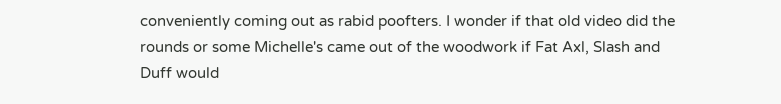conveniently coming out as rabid poofters. I wonder if that old video did the rounds or some Michelle's came out of the woodwork if Fat Axl, Slash and Duff would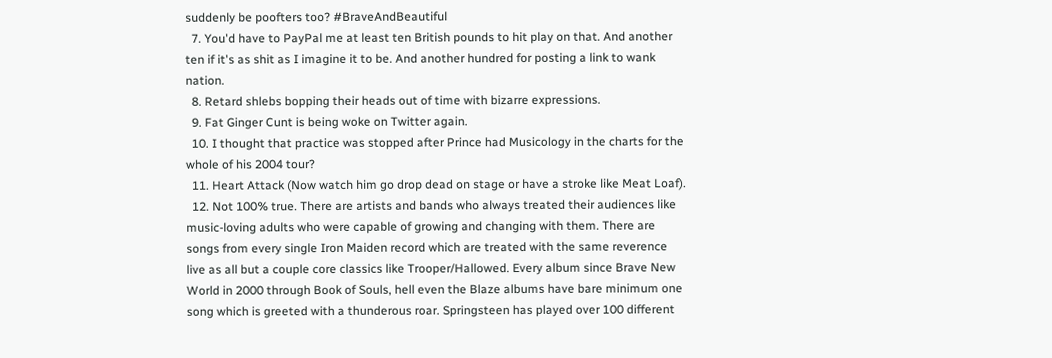suddenly be poofters too? #BraveAndBeautiful
  7. You'd have to PayPal me at least ten British pounds to hit play on that. And another ten if it's as shit as I imagine it to be. And another hundred for posting a link to wank nation.
  8. Retard shlebs bopping their heads out of time with bizarre expressions.
  9. Fat Ginger Cunt is being woke on Twitter again.
  10. I thought that practice was stopped after Prince had Musicology in the charts for the whole of his 2004 tour?
  11. Heart Attack (Now watch him go drop dead on stage or have a stroke like Meat Loaf).
  12. Not 100% true. There are artists and bands who always treated their audiences like music-loving adults who were capable of growing and changing with them. There are songs from every single Iron Maiden record which are treated with the same reverence live as all but a couple core classics like Trooper/Hallowed. Every album since Brave New World in 2000 through Book of Souls, hell even the Blaze albums have bare minimum one song which is greeted with a thunderous roar. Springsteen has played over 100 different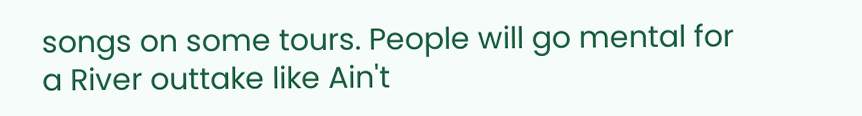songs on some tours. People will go mental for a River outtake like Ain't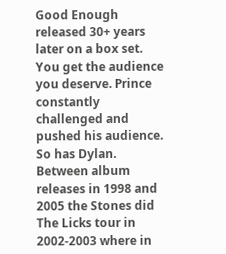Good Enough released 30+ years later on a box set. You get the audience you deserve. Prince constantly challenged and pushed his audience. So has Dylan. Between album releases in 1998 and 2005 the Stones did The Licks tour in 2002-2003 where in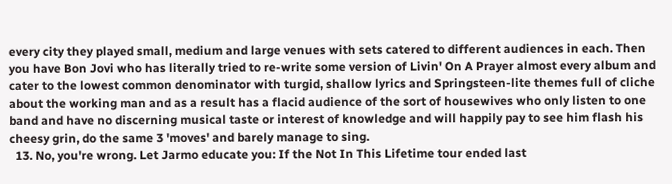every city they played small, medium and large venues with sets catered to different audiences in each. Then you have Bon Jovi who has literally tried to re-write some version of Livin' On A Prayer almost every album and cater to the lowest common denominator with turgid, shallow lyrics and Springsteen-lite themes full of cliche about the working man and as a result has a flacid audience of the sort of housewives who only listen to one band and have no discerning musical taste or interest of knowledge and will happily pay to see him flash his cheesy grin, do the same 3 'moves' and barely manage to sing.
  13. No, you're wrong. Let Jarmo educate you: If the Not In This Lifetime tour ended last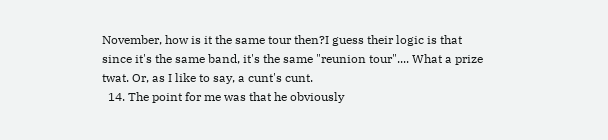November, how is it the same tour then?I guess their logic is that since it's the same band, it's the same "reunion tour".... What a prize twat. Or, as I like to say, a cunt's cunt.
  14. The point for me was that he obviously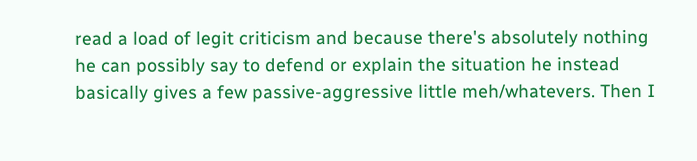read a load of legit criticism and because there's absolutely nothing he can possibly say to defend or explain the situation he instead basically gives a few passive-aggressive little meh/whatevers. Then I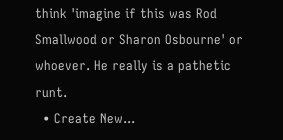think 'imagine if this was Rod Smallwood or Sharon Osbourne' or whoever. He really is a pathetic runt.
  • Create New...